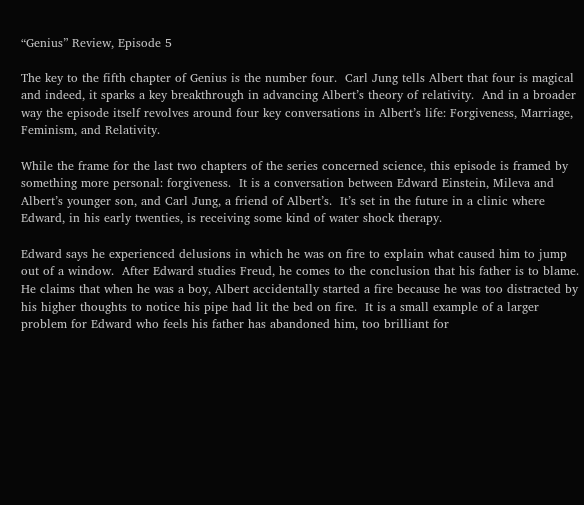“Genius” Review, Episode 5

The key to the fifth chapter of Genius is the number four.  Carl Jung tells Albert that four is magical and indeed, it sparks a key breakthrough in advancing Albert’s theory of relativity.  And in a broader way the episode itself revolves around four key conversations in Albert’s life: Forgiveness, Marriage, Feminism, and Relativity.

While the frame for the last two chapters of the series concerned science, this episode is framed by something more personal: forgiveness.  It is a conversation between Edward Einstein, Mileva and Albert’s younger son, and Carl Jung, a friend of Albert’s.  It’s set in the future in a clinic where Edward, in his early twenties, is receiving some kind of water shock therapy.

Edward says he experienced delusions in which he was on fire to explain what caused him to jump out of a window.  After Edward studies Freud, he comes to the conclusion that his father is to blame.  He claims that when he was a boy, Albert accidentally started a fire because he was too distracted by his higher thoughts to notice his pipe had lit the bed on fire.  It is a small example of a larger problem for Edward who feels his father has abandoned him, too brilliant for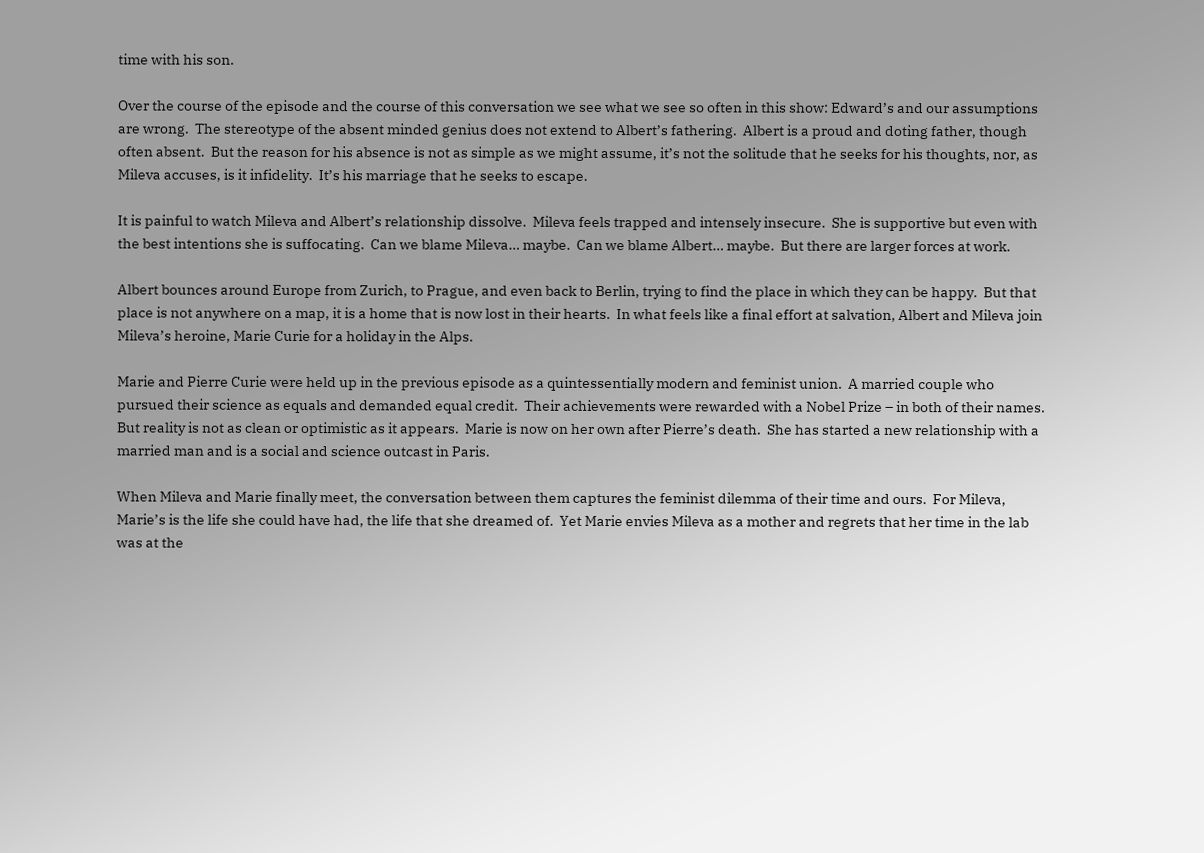time with his son.

Over the course of the episode and the course of this conversation we see what we see so often in this show: Edward’s and our assumptions are wrong.  The stereotype of the absent minded genius does not extend to Albert’s fathering.  Albert is a proud and doting father, though often absent.  But the reason for his absence is not as simple as we might assume, it’s not the solitude that he seeks for his thoughts, nor, as Mileva accuses, is it infidelity.  It’s his marriage that he seeks to escape.

It is painful to watch Mileva and Albert’s relationship dissolve.  Mileva feels trapped and intensely insecure.  She is supportive but even with the best intentions she is suffocating.  Can we blame Mileva… maybe.  Can we blame Albert… maybe.  But there are larger forces at work.

Albert bounces around Europe from Zurich, to Prague, and even back to Berlin, trying to find the place in which they can be happy.  But that place is not anywhere on a map, it is a home that is now lost in their hearts.  In what feels like a final effort at salvation, Albert and Mileva join Mileva’s heroine, Marie Curie for a holiday in the Alps.

Marie and Pierre Curie were held up in the previous episode as a quintessentially modern and feminist union.  A married couple who pursued their science as equals and demanded equal credit.  Their achievements were rewarded with a Nobel Prize – in both of their names.  But reality is not as clean or optimistic as it appears.  Marie is now on her own after Pierre’s death.  She has started a new relationship with a married man and is a social and science outcast in Paris.

When Mileva and Marie finally meet, the conversation between them captures the feminist dilemma of their time and ours.  For Mileva, Marie’s is the life she could have had, the life that she dreamed of.  Yet Marie envies Mileva as a mother and regrets that her time in the lab was at the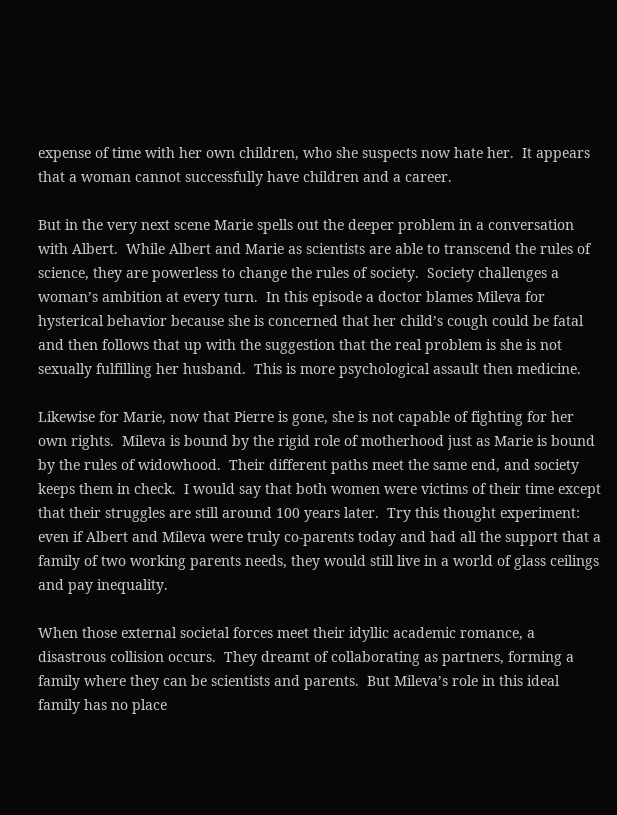expense of time with her own children, who she suspects now hate her.  It appears that a woman cannot successfully have children and a career.

But in the very next scene Marie spells out the deeper problem in a conversation with Albert.  While Albert and Marie as scientists are able to transcend the rules of science, they are powerless to change the rules of society.  Society challenges a woman’s ambition at every turn.  In this episode a doctor blames Mileva for hysterical behavior because she is concerned that her child’s cough could be fatal and then follows that up with the suggestion that the real problem is she is not sexually fulfilling her husband.  This is more psychological assault then medicine.

Likewise for Marie, now that Pierre is gone, she is not capable of fighting for her own rights.  Mileva is bound by the rigid role of motherhood just as Marie is bound by the rules of widowhood.  Their different paths meet the same end, and society keeps them in check.  I would say that both women were victims of their time except that their struggles are still around 100 years later.  Try this thought experiment: even if Albert and Mileva were truly co-parents today and had all the support that a family of two working parents needs, they would still live in a world of glass ceilings and pay inequality.

When those external societal forces meet their idyllic academic romance, a disastrous collision occurs.  They dreamt of collaborating as partners, forming a family where they can be scientists and parents.  But Mileva’s role in this ideal family has no place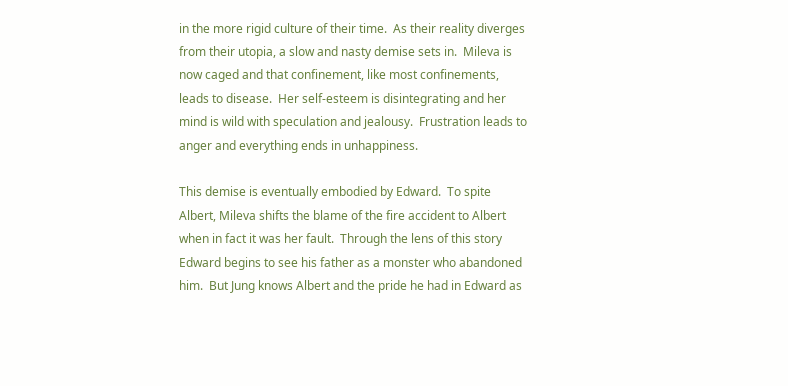in the more rigid culture of their time.  As their reality diverges from their utopia, a slow and nasty demise sets in.  Mileva is now caged and that confinement, like most confinements, leads to disease.  Her self-esteem is disintegrating and her mind is wild with speculation and jealousy.  Frustration leads to anger and everything ends in unhappiness.

This demise is eventually embodied by Edward.  To spite Albert, Mileva shifts the blame of the fire accident to Albert when in fact it was her fault.  Through the lens of this story Edward begins to see his father as a monster who abandoned him.  But Jung knows Albert and the pride he had in Edward as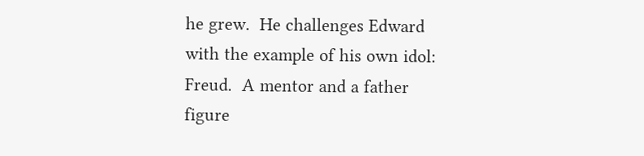he grew.  He challenges Edward with the example of his own idol: Freud.  A mentor and a father figure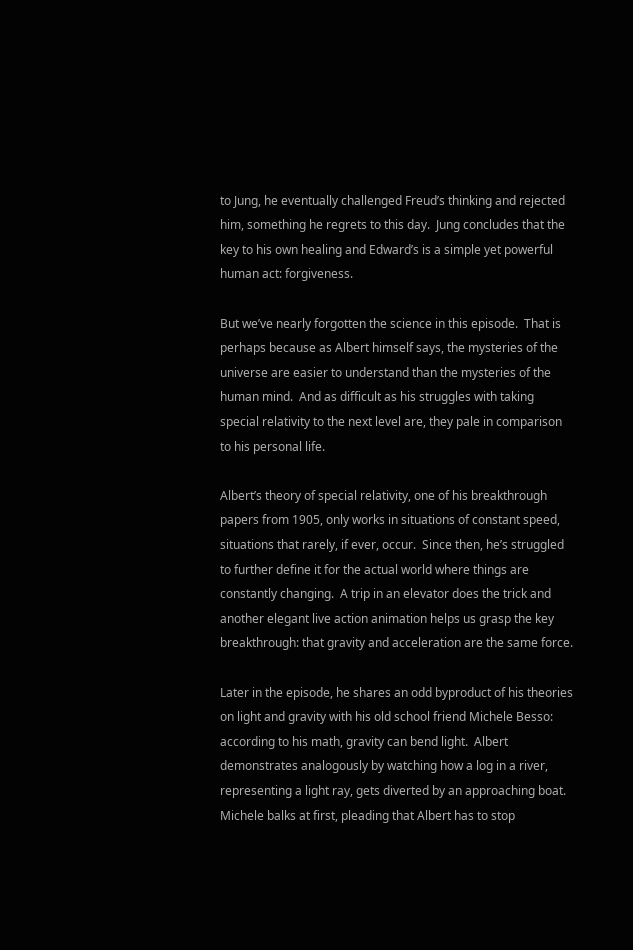to Jung, he eventually challenged Freud’s thinking and rejected him, something he regrets to this day.  Jung concludes that the key to his own healing and Edward’s is a simple yet powerful human act: forgiveness.

But we’ve nearly forgotten the science in this episode.  That is perhaps because as Albert himself says, the mysteries of the universe are easier to understand than the mysteries of the human mind.  And as difficult as his struggles with taking special relativity to the next level are, they pale in comparison to his personal life.

Albert’s theory of special relativity, one of his breakthrough papers from 1905, only works in situations of constant speed, situations that rarely, if ever, occur.  Since then, he’s struggled to further define it for the actual world where things are constantly changing.  A trip in an elevator does the trick and another elegant live action animation helps us grasp the key breakthrough: that gravity and acceleration are the same force.

Later in the episode, he shares an odd byproduct of his theories on light and gravity with his old school friend Michele Besso: according to his math, gravity can bend light.  Albert demonstrates analogously by watching how a log in a river, representing a light ray, gets diverted by an approaching boat.  Michele balks at first, pleading that Albert has to stop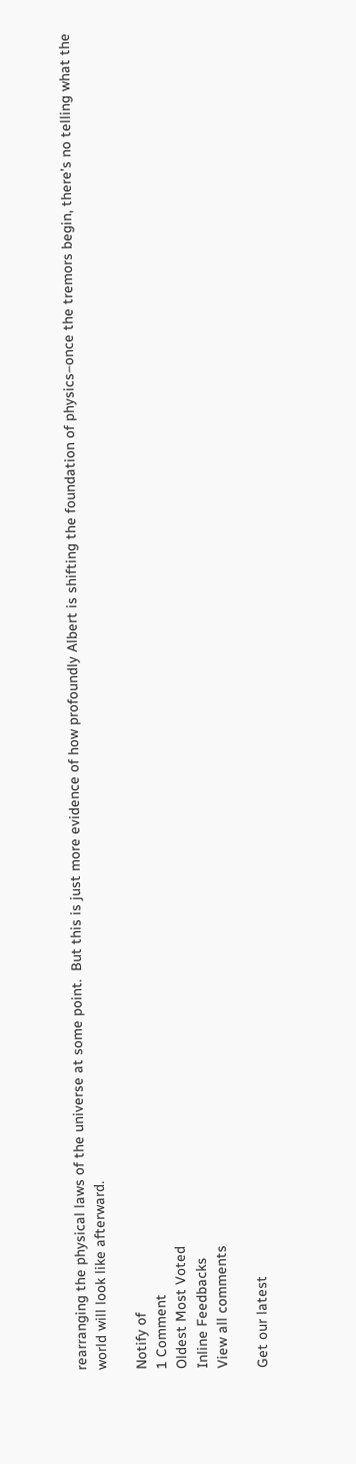rearranging the physical laws of the universe at some point.  But this is just more evidence of how profoundly Albert is shifting the foundation of physics–once the tremors begin, there’s no telling what the world will look like afterward.

Notify of
1 Comment
Oldest Most Voted
Inline Feedbacks
View all comments

Get our latest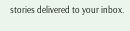stories delivered to your inbox.